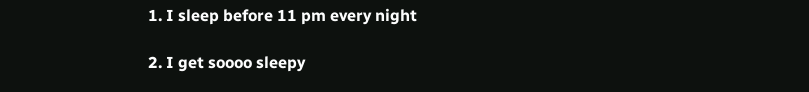1. I sleep before 11 pm every night

2. I get soooo sleepy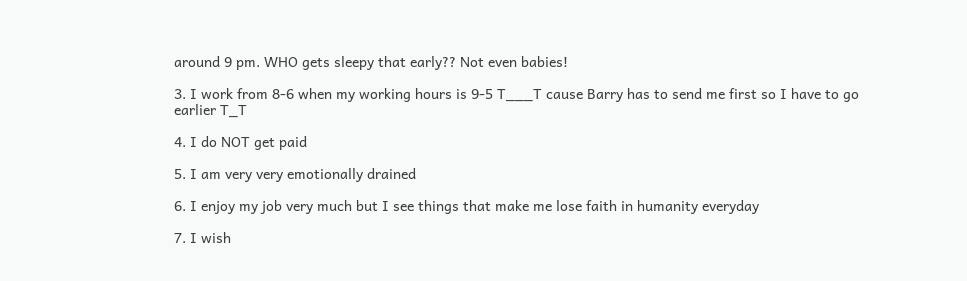around 9 pm. WHO gets sleepy that early?? Not even babies!

3. I work from 8-6 when my working hours is 9-5 T___T cause Barry has to send me first so I have to go earlier T_T

4. I do NOT get paid

5. I am very very emotionally drained

6. I enjoy my job very much but I see things that make me lose faith in humanity everyday

7. I wish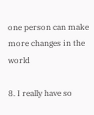one person can make more changes in the world

8. I really have so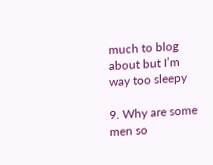much to blog about but I’m way too sleepy

9. Why are some men so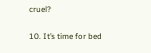cruel?

10. It’s time for bed